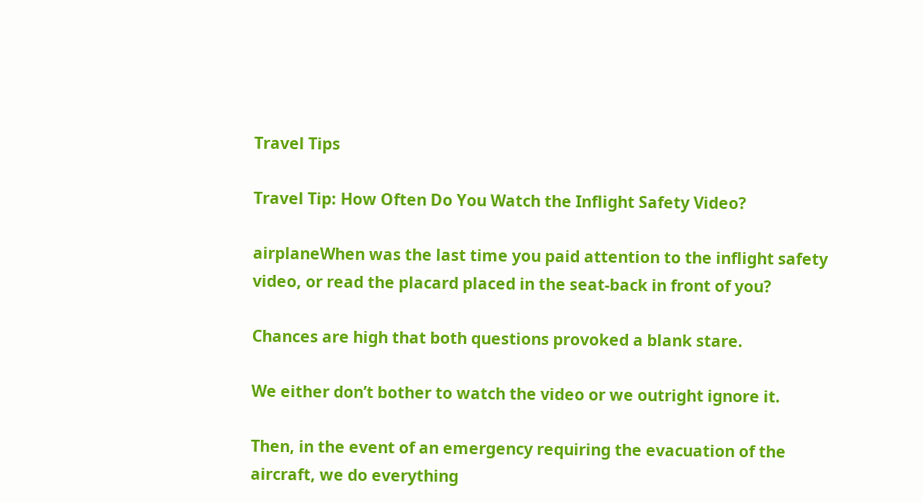Travel Tips

Travel Tip: How Often Do You Watch the Inflight Safety Video?

airplaneWhen was the last time you paid attention to the inflight safety video, or read the placard placed in the seat-back in front of you?

Chances are high that both questions provoked a blank stare.

We either don’t bother to watch the video or we outright ignore it.

Then, in the event of an emergency requiring the evacuation of the aircraft, we do everything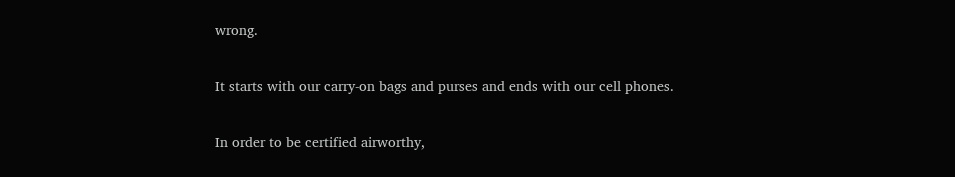wrong.

It starts with our carry-on bags and purses and ends with our cell phones.

In order to be certified airworthy,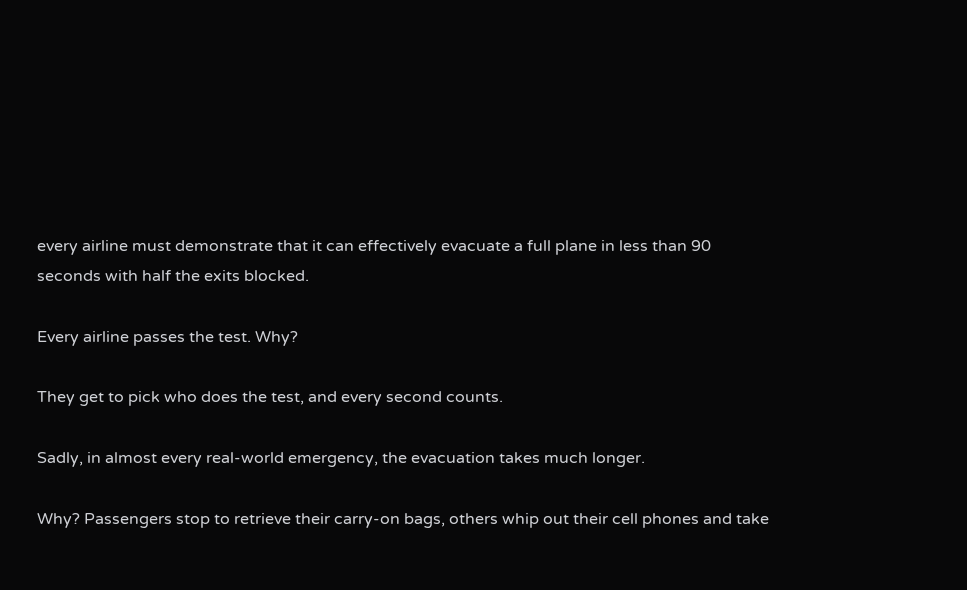every airline must demonstrate that it can effectively evacuate a full plane in less than 90 seconds with half the exits blocked.

Every airline passes the test. Why?

They get to pick who does the test, and every second counts.

Sadly, in almost every real-world emergency, the evacuation takes much longer.

Why? Passengers stop to retrieve their carry-on bags, others whip out their cell phones and take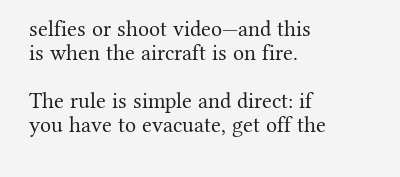selfies or shoot video—and this is when the aircraft is on fire.

The rule is simple and direct: if you have to evacuate, get off the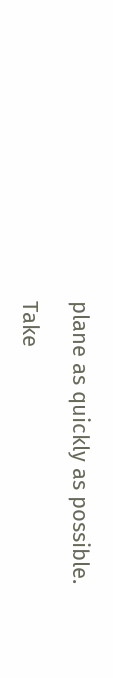plane as quickly as possible.

Take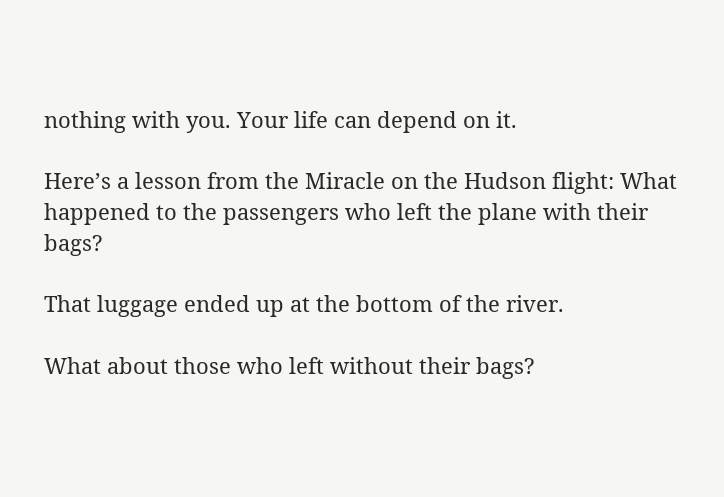nothing with you. Your life can depend on it.

Here’s a lesson from the Miracle on the Hudson flight: What happened to the passengers who left the plane with their bags?

That luggage ended up at the bottom of the river.

What about those who left without their bags?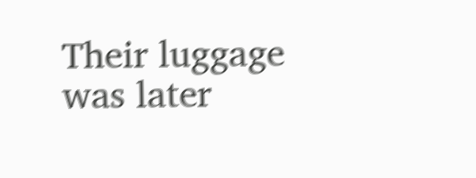Their luggage was later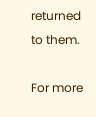returned to them.

For more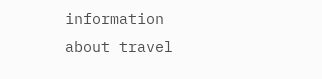information about travel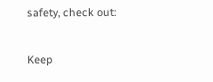safety, check out:

Keep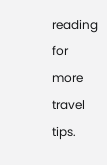reading for more travel tips.